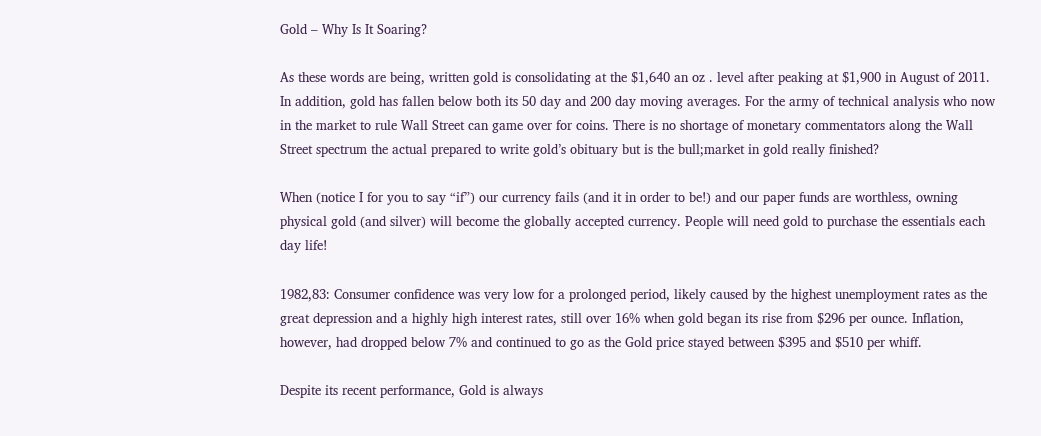Gold – Why Is It Soaring?

As these words are being, written gold is consolidating at the $1,640 an oz . level after peaking at $1,900 in August of 2011. In addition, gold has fallen below both its 50 day and 200 day moving averages. For the army of technical analysis who now in the market to rule Wall Street can game over for coins. There is no shortage of monetary commentators along the Wall Street spectrum the actual prepared to write gold’s obituary but is the bull;market in gold really finished?

When (notice I for you to say “if”) our currency fails (and it in order to be!) and our paper funds are worthless, owning physical gold (and silver) will become the globally accepted currency. People will need gold to purchase the essentials each day life!

1982,83: Consumer confidence was very low for a prolonged period, likely caused by the highest unemployment rates as the great depression and a highly high interest rates, still over 16% when gold began its rise from $296 per ounce. Inflation, however, had dropped below 7% and continued to go as the Gold price stayed between $395 and $510 per whiff.

Despite its recent performance, Gold is always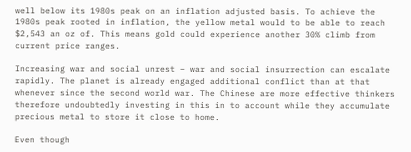well below its 1980s peak on an inflation adjusted basis. To achieve the 1980s peak rooted in inflation, the yellow metal would to be able to reach $2,543 an oz of. This means gold could experience another 30% climb from current price ranges.

Increasing war and social unrest – war and social insurrection can escalate rapidly. The planet is already engaged additional conflict than at that whenever since the second world war. The Chinese are more effective thinkers therefore undoubtedly investing in this in to account while they accumulate precious metal to store it close to home.

Even though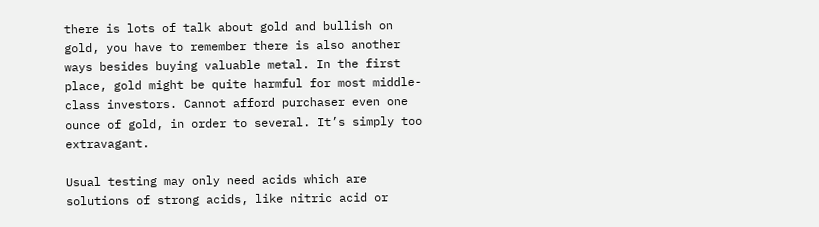there is lots of talk about gold and bullish on gold, you have to remember there is also another ways besides buying valuable metal. In the first place, gold might be quite harmful for most middle-class investors. Cannot afford purchaser even one ounce of gold, in order to several. It’s simply too extravagant.

Usual testing may only need acids which are solutions of strong acids, like nitric acid or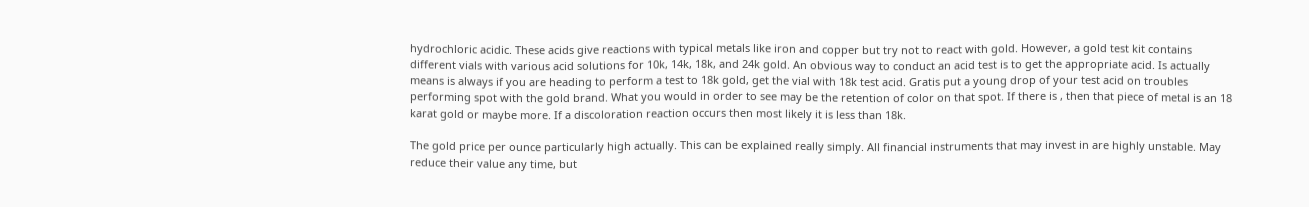hydrochloric acidic. These acids give reactions with typical metals like iron and copper but try not to react with gold. However, a gold test kit contains different vials with various acid solutions for 10k, 14k, 18k, and 24k gold. An obvious way to conduct an acid test is to get the appropriate acid. Is actually means is always if you are heading to perform a test to 18k gold, get the vial with 18k test acid. Gratis put a young drop of your test acid on troubles performing spot with the gold brand. What you would in order to see may be the retention of color on that spot. If there is , then that piece of metal is an 18 karat gold or maybe more. If a discoloration reaction occurs then most likely it is less than 18k.

The gold price per ounce particularly high actually. This can be explained really simply. All financial instruments that may invest in are highly unstable. May reduce their value any time, but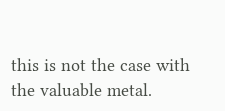this is not the case with the valuable metal.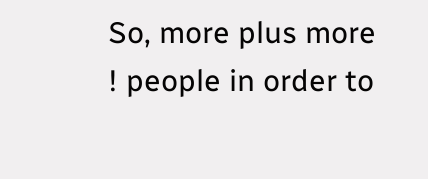So, more plus more ! people in order to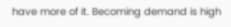have more of it. Becoming demand is high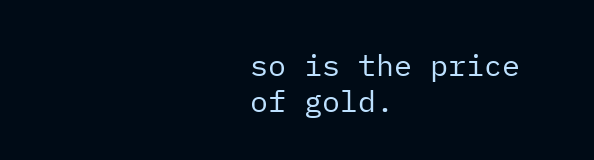so is the price of gold.